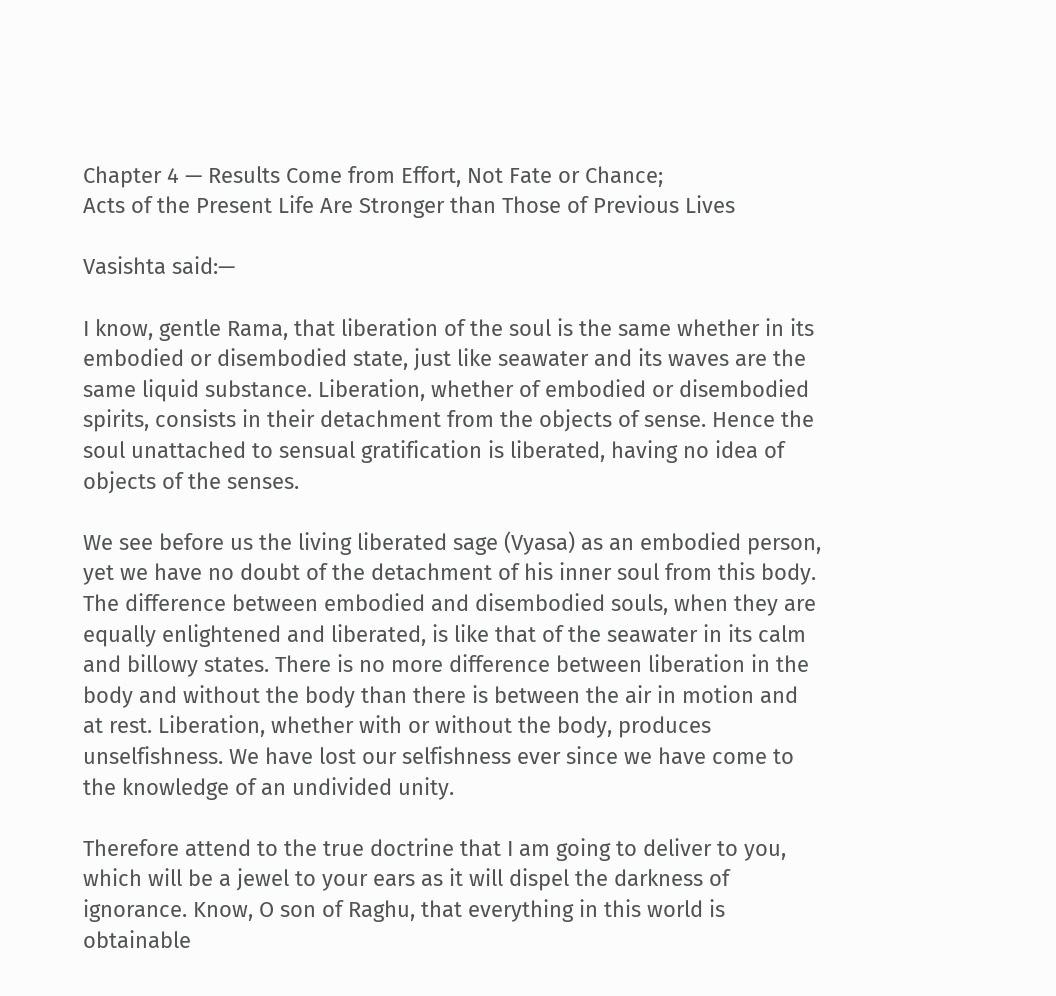Chapter 4 — Results Come from Effort, Not Fate or Chance;
Acts of the Present Life Are Stronger than Those of Previous Lives

Vasishta said:—

I know, gentle Rama, that liberation of the soul is the same whether in its embodied or disembodied state, just like seawater and its waves are the same liquid substance. Liberation, whether of embodied or disembodied spirits, consists in their detachment from the objects of sense. Hence the soul unattached to sensual gratification is liberated, having no idea of objects of the senses.

We see before us the living liberated sage (Vyasa) as an embodied person, yet we have no doubt of the detachment of his inner soul from this body. The difference between embodied and disembodied souls, when they are equally enlightened and liberated, is like that of the seawater in its calm and billowy states. There is no more difference between liberation in the body and without the body than there is between the air in motion and at rest. Liberation, whether with or without the body, produces unselfishness. We have lost our selfishness ever since we have come to the knowledge of an undivided unity.

Therefore attend to the true doctrine that I am going to deliver to you, which will be a jewel to your ears as it will dispel the darkness of ignorance. Know, O son of Raghu, that everything in this world is obtainable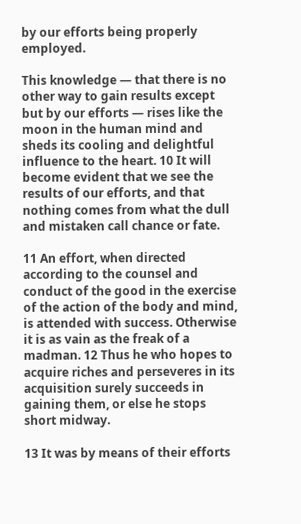by our efforts being properly employed.

This knowledge — that there is no other way to gain results except but by our efforts — rises like the moon in the human mind and sheds its cooling and delightful influence to the heart. 10 It will become evident that we see the results of our efforts, and that nothing comes from what the dull and mistaken call chance or fate.

11 An effort, when directed according to the counsel and conduct of the good in the exercise of the action of the body and mind, is attended with success. Otherwise it is as vain as the freak of a madman. 12 Thus he who hopes to acquire riches and perseveres in its acquisition surely succeeds in gaining them, or else he stops short midway.

13 It was by means of their efforts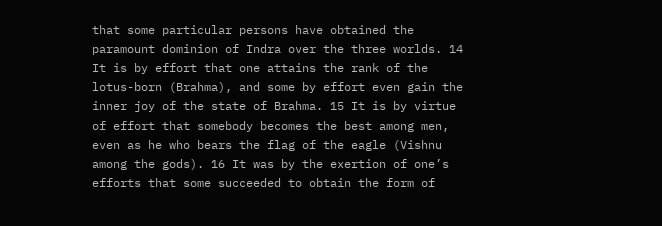that some particular persons have obtained the paramount dominion of Indra over the three worlds. 14 It is by effort that one attains the rank of the lotus-born (Brahma), and some by effort even gain the inner joy of the state of Brahma. 15 It is by virtue of effort that somebody becomes the best among men, even as he who bears the flag of the eagle (Vishnu among the gods). 16 It was by the exertion of one’s efforts that some succeeded to obtain the form of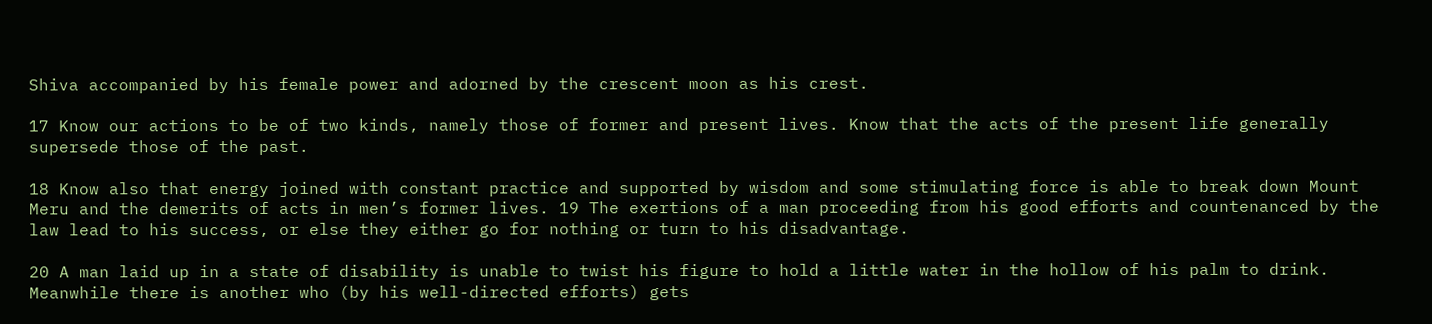Shiva accompanied by his female power and adorned by the crescent moon as his crest.

17 Know our actions to be of two kinds, namely those of former and present lives. Know that the acts of the present life generally supersede those of the past.

18 Know also that energy joined with constant practice and supported by wisdom and some stimulating force is able to break down Mount Meru and the demerits of acts in men’s former lives. 19 The exertions of a man proceeding from his good efforts and countenanced by the law lead to his success, or else they either go for nothing or turn to his disadvantage.

20 A man laid up in a state of disability is unable to twist his figure to hold a little water in the hollow of his palm to drink. Meanwhile there is another who (by his well-directed efforts) gets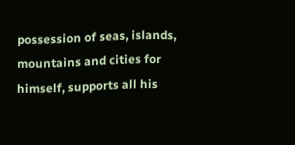possession of seas, islands, mountains and cities for himself, supports all his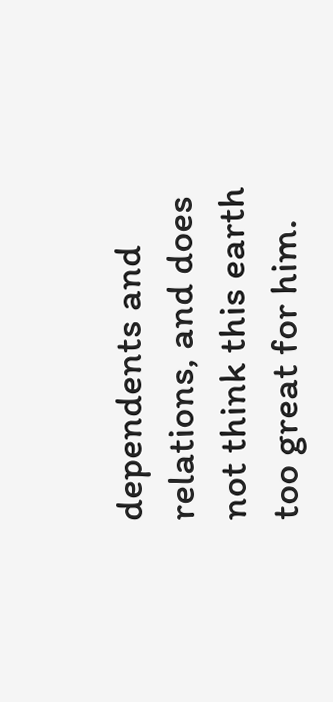dependents and relations, and does not think this earth too great for him.